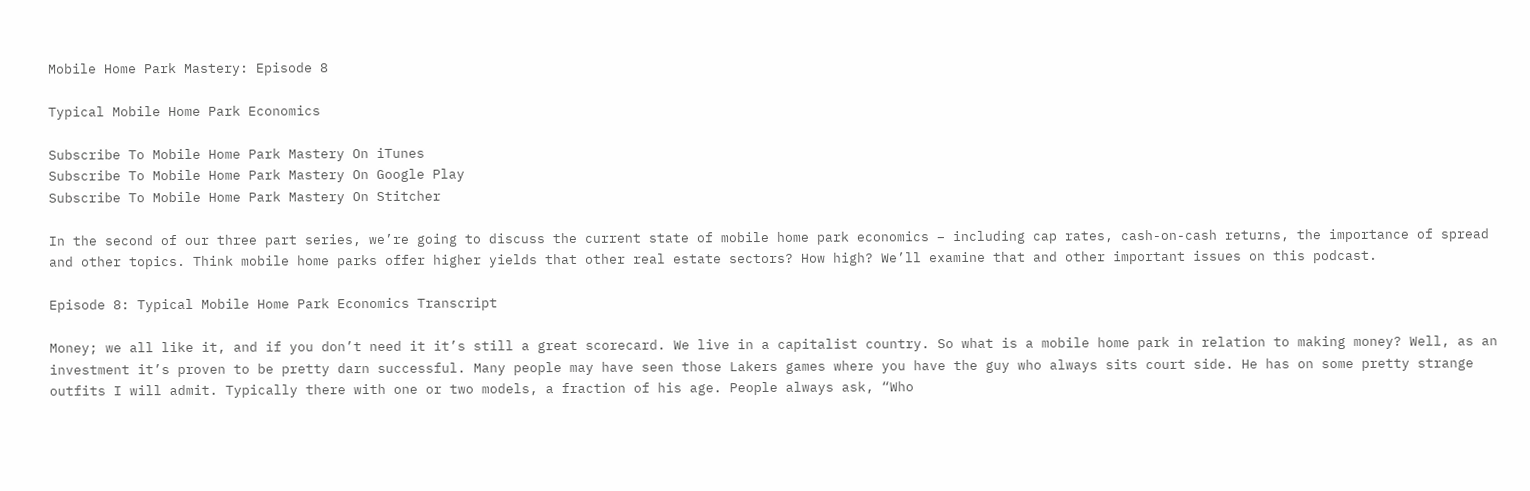Mobile Home Park Mastery: Episode 8

Typical Mobile Home Park Economics

Subscribe To Mobile Home Park Mastery On iTunes
Subscribe To Mobile Home Park Mastery On Google Play
Subscribe To Mobile Home Park Mastery On Stitcher

In the second of our three part series, we’re going to discuss the current state of mobile home park economics – including cap rates, cash-on-cash returns, the importance of spread and other topics. Think mobile home parks offer higher yields that other real estate sectors? How high? We’ll examine that and other important issues on this podcast.

Episode 8: Typical Mobile Home Park Economics Transcript

Money; we all like it, and if you don’t need it it’s still a great scorecard. We live in a capitalist country. So what is a mobile home park in relation to making money? Well, as an investment it’s proven to be pretty darn successful. Many people may have seen those Lakers games where you have the guy who always sits court side. He has on some pretty strange outfits I will admit. Typically there with one or two models, a fraction of his age. People always ask, “Who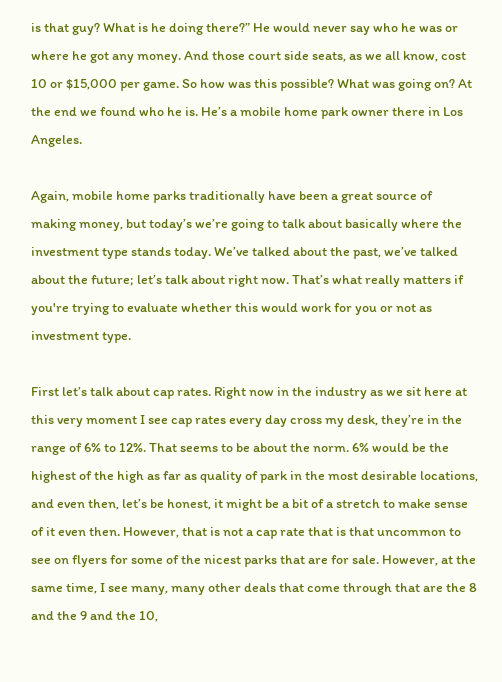is that guy? What is he doing there?” He would never say who he was or where he got any money. And those court side seats, as we all know, cost 10 or $15,000 per game. So how was this possible? What was going on? At the end we found who he is. He’s a mobile home park owner there in Los Angeles.

Again, mobile home parks traditionally have been a great source of making money, but today’s we’re going to talk about basically where the investment type stands today. We’ve talked about the past, we’ve talked about the future; let’s talk about right now. That’s what really matters if you're trying to evaluate whether this would work for you or not as investment type.

First let’s talk about cap rates. Right now in the industry as we sit here at this very moment I see cap rates every day cross my desk, they’re in the range of 6% to 12%. That seems to be about the norm. 6% would be the highest of the high as far as quality of park in the most desirable locations, and even then, let’s be honest, it might be a bit of a stretch to make sense of it even then. However, that is not a cap rate that is that uncommon to see on flyers for some of the nicest parks that are for sale. However, at the same time, I see many, many other deals that come through that are the 8 and the 9 and the 10,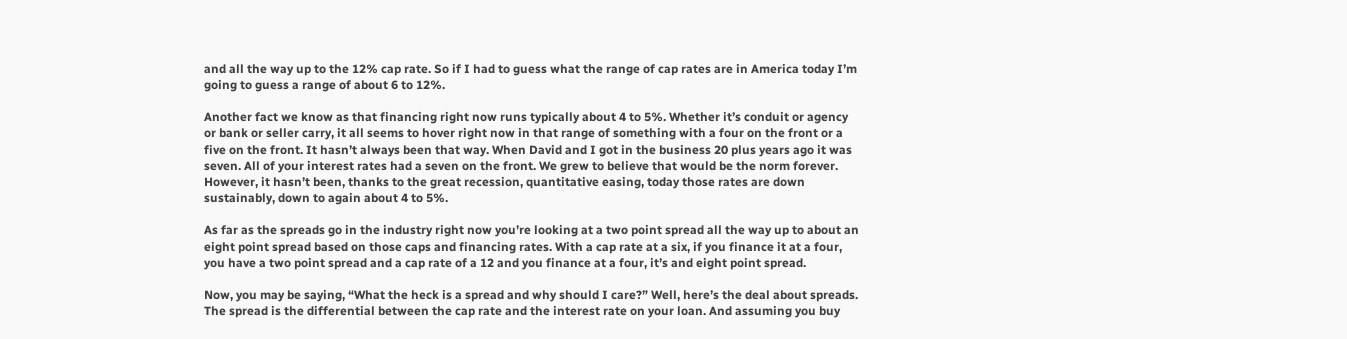and all the way up to the 12% cap rate. So if I had to guess what the range of cap rates are in America today I’m going to guess a range of about 6 to 12%.

Another fact we know as that financing right now runs typically about 4 to 5%. Whether it’s conduit or agency or bank or seller carry, it all seems to hover right now in that range of something with a four on the front or a five on the front. It hasn’t always been that way. When David and I got in the business 20 plus years ago it was seven. All of your interest rates had a seven on the front. We grew to believe that would be the norm forever. However, it hasn’t been, thanks to the great recession, quantitative easing, today those rates are down sustainably, down to again about 4 to 5%.

As far as the spreads go in the industry right now you’re looking at a two point spread all the way up to about an eight point spread based on those caps and financing rates. With a cap rate at a six, if you finance it at a four, you have a two point spread and a cap rate of a 12 and you finance at a four, it’s and eight point spread.

Now, you may be saying, “What the heck is a spread and why should I care?” Well, here’s the deal about spreads. The spread is the differential between the cap rate and the interest rate on your loan. And assuming you buy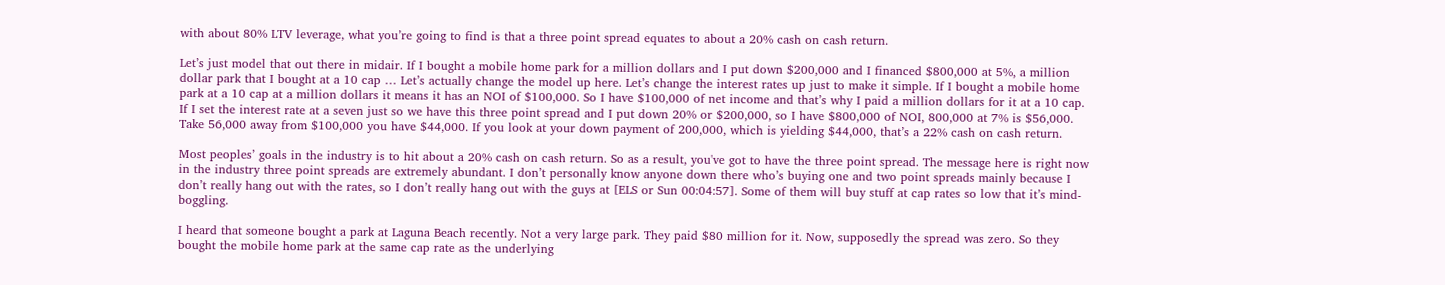with about 80% LTV leverage, what you’re going to find is that a three point spread equates to about a 20% cash on cash return.

Let’s just model that out there in midair. If I bought a mobile home park for a million dollars and I put down $200,000 and I financed $800,000 at 5%, a million dollar park that I bought at a 10 cap … Let’s actually change the model up here. Let’s change the interest rates up just to make it simple. If I bought a mobile home park at a 10 cap at a million dollars it means it has an NOI of $100,000. So I have $100,000 of net income and that’s why I paid a million dollars for it at a 10 cap. If I set the interest rate at a seven just so we have this three point spread and I put down 20% or $200,000, so I have $800,000 of NOI, 800,000 at 7% is $56,000. Take 56,000 away from $100,000 you have $44,000. If you look at your down payment of 200,000, which is yielding $44,000, that’s a 22% cash on cash return.

Most peoples’ goals in the industry is to hit about a 20% cash on cash return. So as a result, you've got to have the three point spread. The message here is right now in the industry three point spreads are extremely abundant. I don’t personally know anyone down there who’s buying one and two point spreads mainly because I don’t really hang out with the rates, so I don’t really hang out with the guys at [ELS or Sun 00:04:57]. Some of them will buy stuff at cap rates so low that it’s mind-boggling.

I heard that someone bought a park at Laguna Beach recently. Not a very large park. They paid $80 million for it. Now, supposedly the spread was zero. So they bought the mobile home park at the same cap rate as the underlying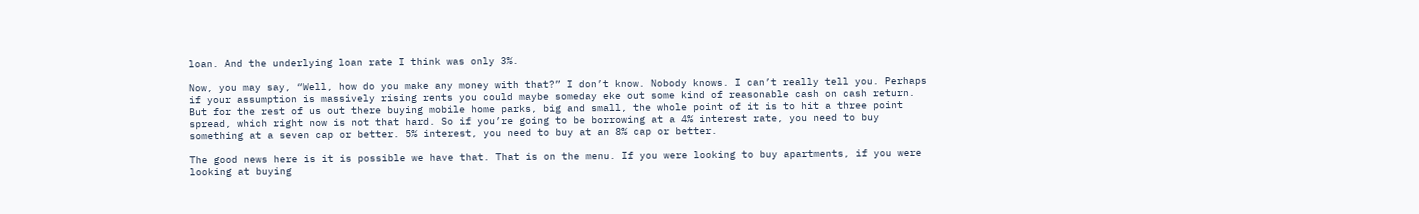loan. And the underlying loan rate I think was only 3%.

Now, you may say, “Well, how do you make any money with that?” I don’t know. Nobody knows. I can’t really tell you. Perhaps if your assumption is massively rising rents you could maybe someday eke out some kind of reasonable cash on cash return. But for the rest of us out there buying mobile home parks, big and small, the whole point of it is to hit a three point spread, which right now is not that hard. So if you’re going to be borrowing at a 4% interest rate, you need to buy something at a seven cap or better. 5% interest, you need to buy at an 8% cap or better.

The good news here is it is possible we have that. That is on the menu. If you were looking to buy apartments, if you were looking at buying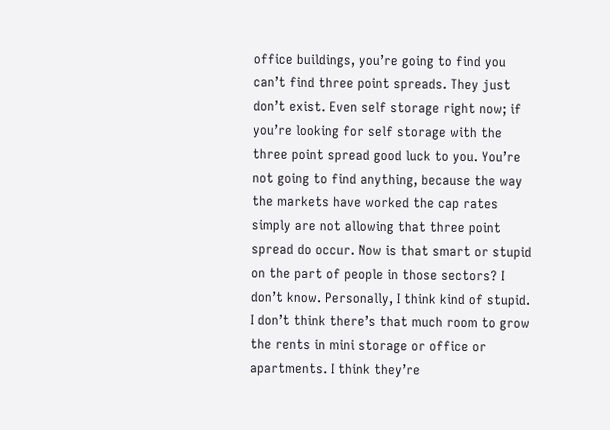office buildings, you’re going to find you can’t find three point spreads. They just don’t exist. Even self storage right now; if you’re looking for self storage with the three point spread good luck to you. You’re not going to find anything, because the way the markets have worked the cap rates simply are not allowing that three point spread do occur. Now is that smart or stupid on the part of people in those sectors? I don’t know. Personally, I think kind of stupid. I don’t think there’s that much room to grow the rents in mini storage or office or apartments. I think they’re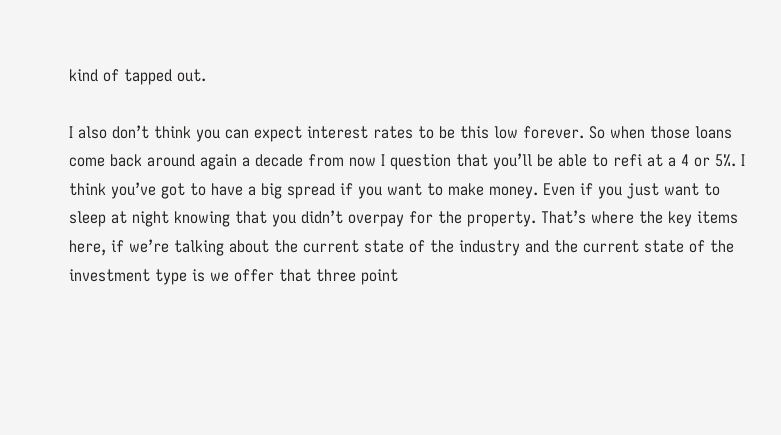kind of tapped out.

I also don’t think you can expect interest rates to be this low forever. So when those loans come back around again a decade from now I question that you’ll be able to refi at a 4 or 5%. I think you’ve got to have a big spread if you want to make money. Even if you just want to sleep at night knowing that you didn’t overpay for the property. That’s where the key items here, if we’re talking about the current state of the industry and the current state of the investment type is we offer that three point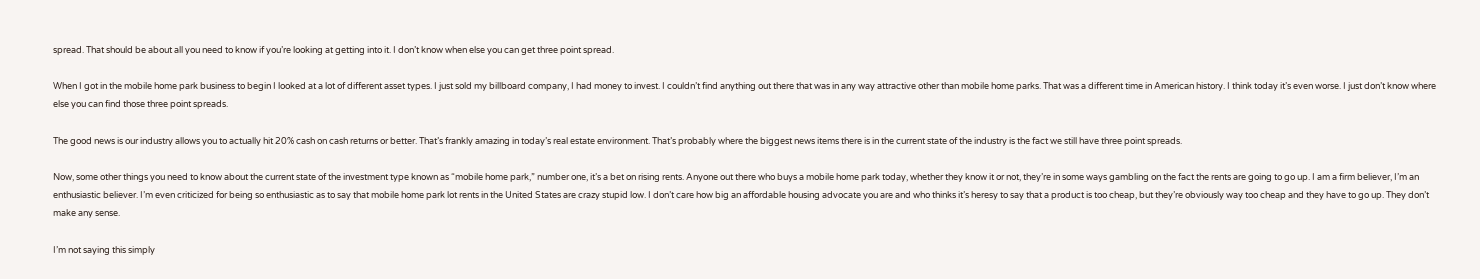spread. That should be about all you need to know if you’re looking at getting into it. I don’t know when else you can get three point spread.

When I got in the mobile home park business to begin I looked at a lot of different asset types. I just sold my billboard company, I had money to invest. I couldn’t find anything out there that was in any way attractive other than mobile home parks. That was a different time in American history. I think today it’s even worse. I just don’t know where else you can find those three point spreads.

The good news is our industry allows you to actually hit 20% cash on cash returns or better. That’s frankly amazing in today’s real estate environment. That’s probably where the biggest news items there is in the current state of the industry is the fact we still have three point spreads.

Now, some other things you need to know about the current state of the investment type known as “mobile home park,” number one, it’s a bet on rising rents. Anyone out there who buys a mobile home park today, whether they know it or not, they’re in some ways gambling on the fact the rents are going to go up. I am a firm believer, I’m an enthusiastic believer. I’m even criticized for being so enthusiastic as to say that mobile home park lot rents in the United States are crazy stupid low. I don’t care how big an affordable housing advocate you are and who thinks it’s heresy to say that a product is too cheap, but they’re obviously way too cheap and they have to go up. They don’t make any sense.

I’m not saying this simply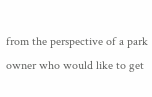from the perspective of a park owner who would like to get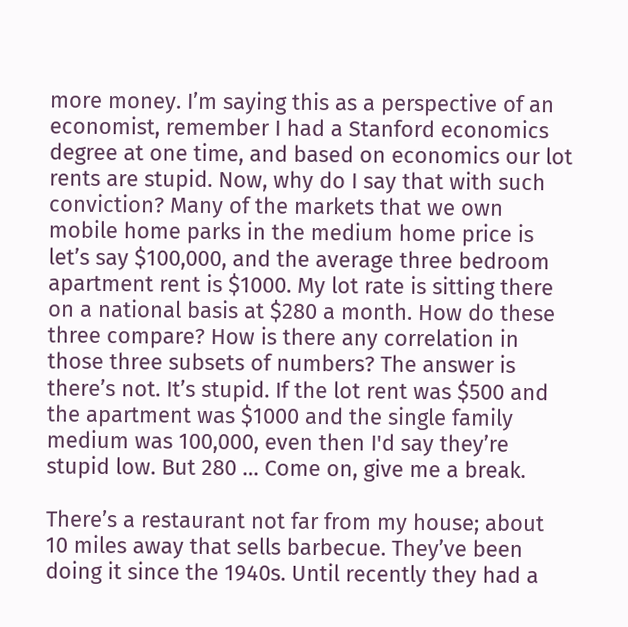more money. I’m saying this as a perspective of an economist, remember I had a Stanford economics degree at one time, and based on economics our lot rents are stupid. Now, why do I say that with such conviction? Many of the markets that we own mobile home parks in the medium home price is let’s say $100,000, and the average three bedroom apartment rent is $1000. My lot rate is sitting there on a national basis at $280 a month. How do these three compare? How is there any correlation in those three subsets of numbers? The answer is there’s not. It’s stupid. If the lot rent was $500 and the apartment was $1000 and the single family medium was 100,000, even then I'd say they’re stupid low. But 280 … Come on, give me a break.

There’s a restaurant not far from my house; about 10 miles away that sells barbecue. They’ve been doing it since the 1940s. Until recently they had a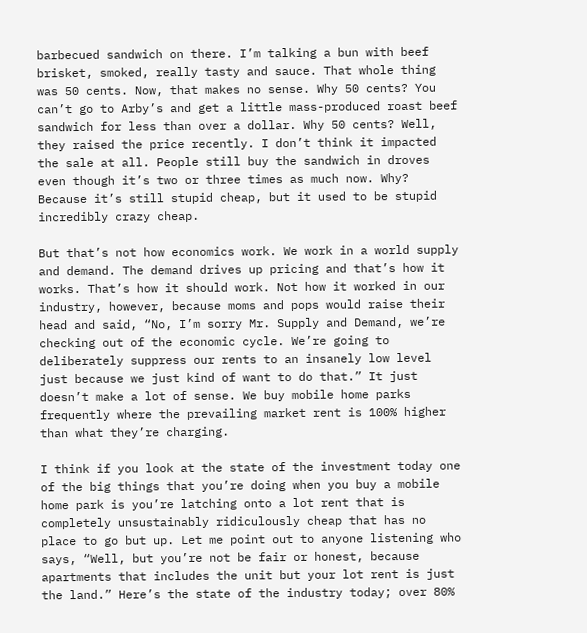barbecued sandwich on there. I’m talking a bun with beef brisket, smoked, really tasty and sauce. That whole thing was 50 cents. Now, that makes no sense. Why 50 cents? You can’t go to Arby’s and get a little mass-produced roast beef sandwich for less than over a dollar. Why 50 cents? Well, they raised the price recently. I don’t think it impacted the sale at all. People still buy the sandwich in droves even though it’s two or three times as much now. Why? Because it’s still stupid cheap, but it used to be stupid incredibly crazy cheap.

But that’s not how economics work. We work in a world supply and demand. The demand drives up pricing and that’s how it works. That’s how it should work. Not how it worked in our industry, however, because moms and pops would raise their head and said, “No, I’m sorry Mr. Supply and Demand, we’re checking out of the economic cycle. We’re going to deliberately suppress our rents to an insanely low level just because we just kind of want to do that.” It just doesn’t make a lot of sense. We buy mobile home parks frequently where the prevailing market rent is 100% higher than what they’re charging.

I think if you look at the state of the investment today one of the big things that you’re doing when you buy a mobile home park is you’re latching onto a lot rent that is completely unsustainably ridiculously cheap that has no place to go but up. Let me point out to anyone listening who says, “Well, but you’re not be fair or honest, because apartments that includes the unit but your lot rent is just the land.” Here’s the state of the industry today; over 80%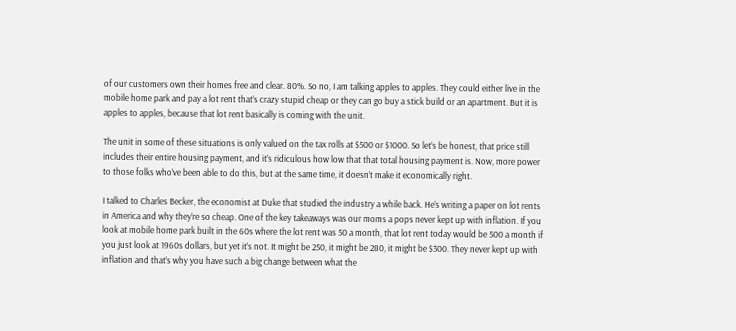of our customers own their homes free and clear. 80%. So no, I am talking apples to apples. They could either live in the mobile home park and pay a lot rent that’s crazy stupid cheap or they can go buy a stick build or an apartment. But it is apples to apples, because that lot rent basically is coming with the unit.

The unit in some of these situations is only valued on the tax rolls at $500 or $1000. So let’s be honest, that price still includes their entire housing payment, and it’s ridiculous how low that that total housing payment is. Now, more power to those folks who’ve been able to do this, but at the same time, it doesn’t make it economically right.

I talked to Charles Becker, the economist at Duke that studied the industry a while back. He’s writing a paper on lot rents in America and why they’re so cheap. One of the key takeaways was our moms a pops never kept up with inflation. If you look at mobile home park built in the 60s where the lot rent was 50 a month, that lot rent today would be 500 a month if you just look at 1960s dollars, but yet it’s not. It might be 250, it might be 280, it might be $300. They never kept up with inflation and that’s why you have such a big change between what the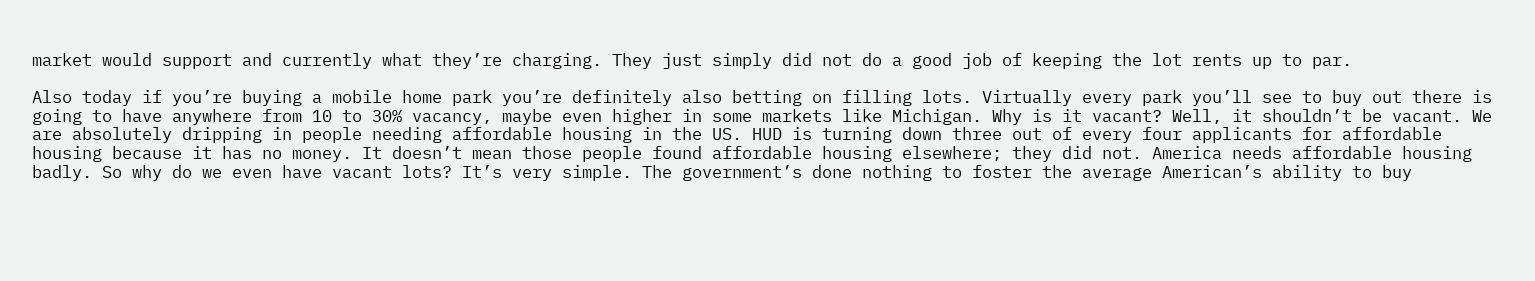market would support and currently what they’re charging. They just simply did not do a good job of keeping the lot rents up to par.

Also today if you’re buying a mobile home park you’re definitely also betting on filling lots. Virtually every park you’ll see to buy out there is going to have anywhere from 10 to 30% vacancy, maybe even higher in some markets like Michigan. Why is it vacant? Well, it shouldn’t be vacant. We are absolutely dripping in people needing affordable housing in the US. HUD is turning down three out of every four applicants for affordable housing because it has no money. It doesn’t mean those people found affordable housing elsewhere; they did not. America needs affordable housing badly. So why do we even have vacant lots? It’s very simple. The government’s done nothing to foster the average American’s ability to buy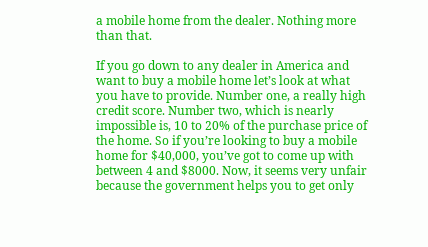a mobile home from the dealer. Nothing more than that.

If you go down to any dealer in America and want to buy a mobile home let’s look at what you have to provide. Number one, a really high credit score. Number two, which is nearly impossible is, 10 to 20% of the purchase price of the home. So if you’re looking to buy a mobile home for $40,000, you’ve got to come up with between 4 and $8000. Now, it seems very unfair because the government helps you to get only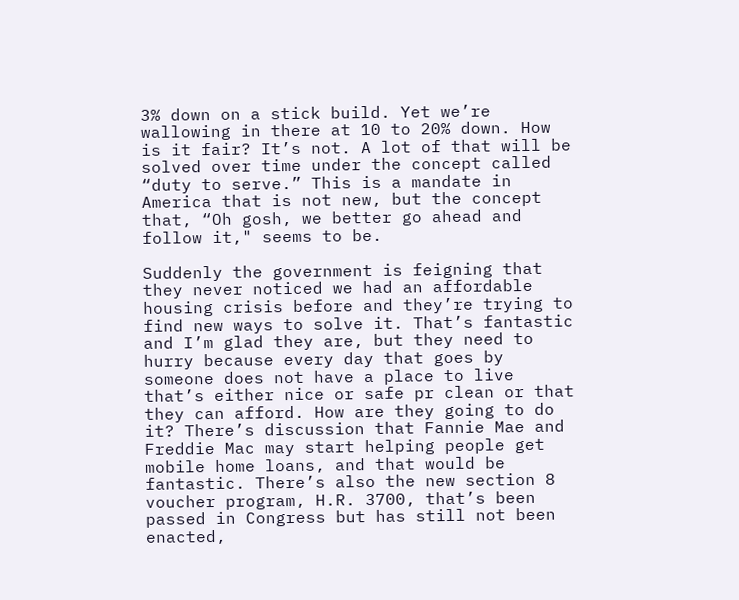3% down on a stick build. Yet we’re wallowing in there at 10 to 20% down. How is it fair? It’s not. A lot of that will be solved over time under the concept called “duty to serve.” This is a mandate in America that is not new, but the concept that, “Oh gosh, we better go ahead and follow it," seems to be.

Suddenly the government is feigning that they never noticed we had an affordable housing crisis before and they’re trying to find new ways to solve it. That’s fantastic and I’m glad they are, but they need to hurry because every day that goes by someone does not have a place to live that’s either nice or safe pr clean or that they can afford. How are they going to do it? There’s discussion that Fannie Mae and Freddie Mac may start helping people get mobile home loans, and that would be fantastic. There’s also the new section 8 voucher program, H.R. 3700, that’s been passed in Congress but has still not been enacted,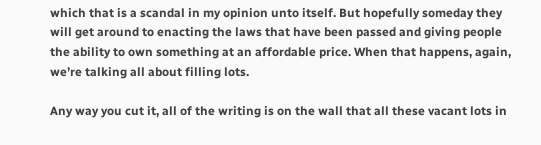which that is a scandal in my opinion unto itself. But hopefully someday they will get around to enacting the laws that have been passed and giving people the ability to own something at an affordable price. When that happens, again, we’re talking all about filling lots.

Any way you cut it, all of the writing is on the wall that all these vacant lots in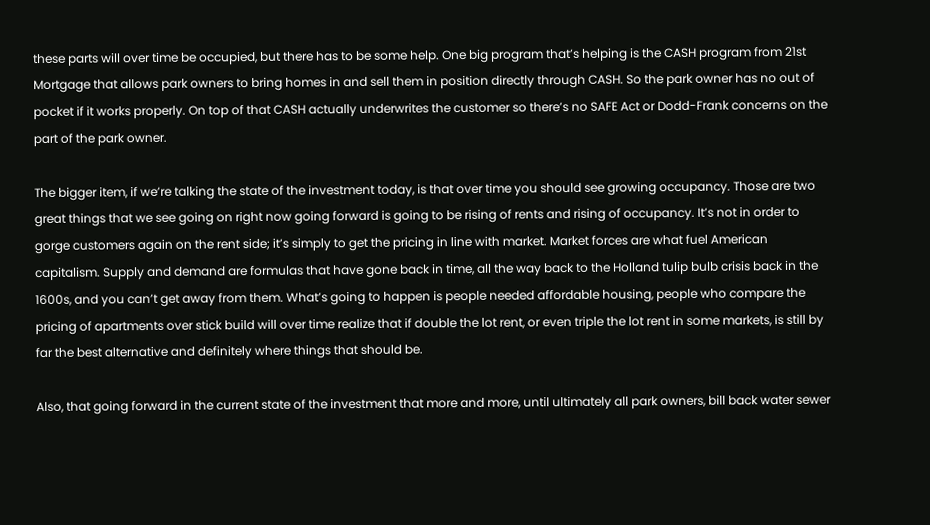these parts will over time be occupied, but there has to be some help. One big program that’s helping is the CASH program from 21st Mortgage that allows park owners to bring homes in and sell them in position directly through CASH. So the park owner has no out of pocket if it works properly. On top of that CASH actually underwrites the customer so there’s no SAFE Act or Dodd-Frank concerns on the part of the park owner.

The bigger item, if we’re talking the state of the investment today, is that over time you should see growing occupancy. Those are two great things that we see going on right now going forward is going to be rising of rents and rising of occupancy. It’s not in order to gorge customers again on the rent side; it’s simply to get the pricing in line with market. Market forces are what fuel American capitalism. Supply and demand are formulas that have gone back in time, all the way back to the Holland tulip bulb crisis back in the 1600s, and you can’t get away from them. What’s going to happen is people needed affordable housing, people who compare the pricing of apartments over stick build will over time realize that if double the lot rent, or even triple the lot rent in some markets, is still by far the best alternative and definitely where things that should be.

Also, that going forward in the current state of the investment that more and more, until ultimately all park owners, bill back water sewer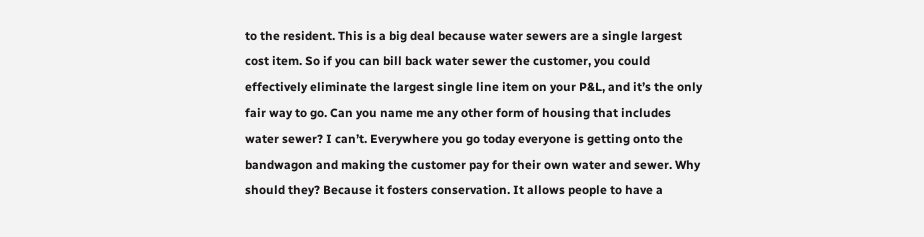to the resident. This is a big deal because water sewers are a single largest cost item. So if you can bill back water sewer the customer, you could effectively eliminate the largest single line item on your P&L, and it’s the only fair way to go. Can you name me any other form of housing that includes water sewer? I can’t. Everywhere you go today everyone is getting onto the bandwagon and making the customer pay for their own water and sewer. Why should they? Because it fosters conservation. It allows people to have a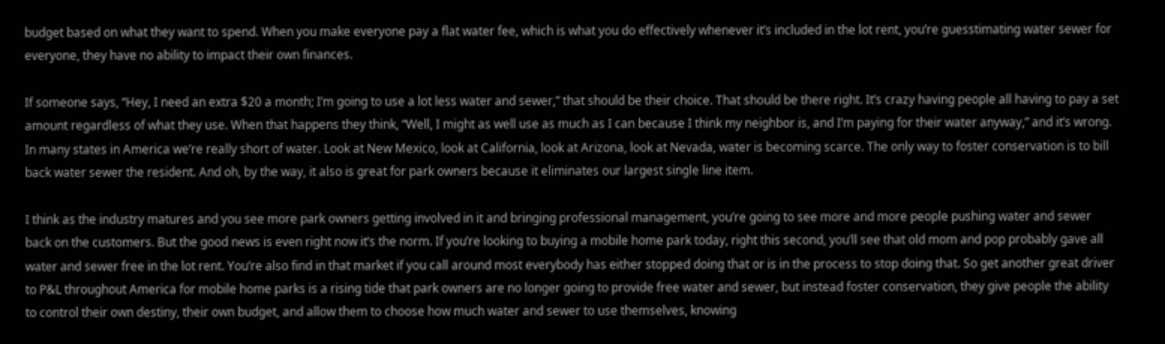budget based on what they want to spend. When you make everyone pay a flat water fee, which is what you do effectively whenever it’s included in the lot rent, you’re guesstimating water sewer for everyone, they have no ability to impact their own finances.

If someone says, “Hey, I need an extra $20 a month; I’m going to use a lot less water and sewer,” that should be their choice. That should be there right. It’s crazy having people all having to pay a set amount regardless of what they use. When that happens they think, “Well, I might as well use as much as I can because I think my neighbor is, and I’m paying for their water anyway,” and it’s wrong. In many states in America we’re really short of water. Look at New Mexico, look at California, look at Arizona, look at Nevada, water is becoming scarce. The only way to foster conservation is to bill back water sewer the resident. And oh, by the way, it also is great for park owners because it eliminates our largest single line item.

I think as the industry matures and you see more park owners getting involved in it and bringing professional management, you’re going to see more and more people pushing water and sewer back on the customers. But the good news is even right now it’s the norm. If you’re looking to buying a mobile home park today, right this second, you’ll see that old mom and pop probably gave all water and sewer free in the lot rent. You’re also find in that market if you call around most everybody has either stopped doing that or is in the process to stop doing that. So get another great driver to P&L throughout America for mobile home parks is a rising tide that park owners are no longer going to provide free water and sewer, but instead foster conservation, they give people the ability to control their own destiny, their own budget, and allow them to choose how much water and sewer to use themselves, knowing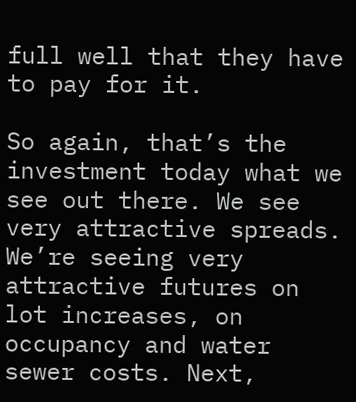full well that they have to pay for it.

So again, that’s the investment today what we see out there. We see very attractive spreads. We’re seeing very attractive futures on lot increases, on occupancy and water sewer costs. Next,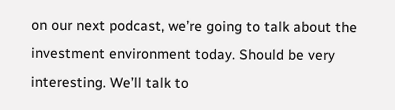on our next podcast, we’re going to talk about the investment environment today. Should be very interesting. We’ll talk to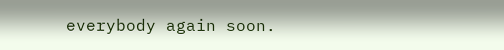everybody again soon.